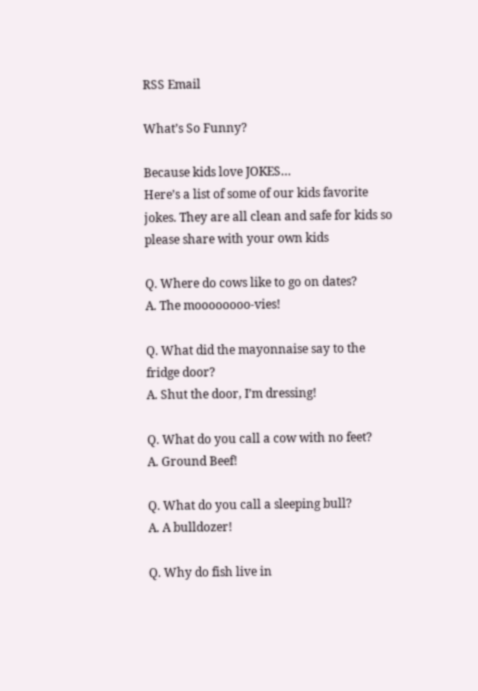RSS Email

What’s So Funny?

Because kids love JOKES…
Here’s a list of some of our kids favorite jokes. They are all clean and safe for kids so please share with your own kids

Q. Where do cows like to go on dates?
A. The moooooooo-vies!

Q. What did the mayonnaise say to the fridge door?
A. Shut the door, I’m dressing!

Q. What do you call a cow with no feet?
A. Ground Beef!

Q. What do you call a sleeping bull?
A. A bulldozer!

Q. Why do fish live in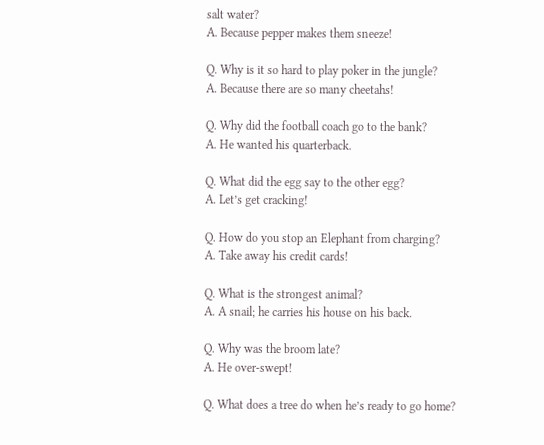salt water?
A. Because pepper makes them sneeze!

Q. Why is it so hard to play poker in the jungle?
A. Because there are so many cheetahs!

Q. Why did the football coach go to the bank?
A. He wanted his quarterback.

Q. What did the egg say to the other egg?
A. Let’s get cracking!

Q. How do you stop an Elephant from charging?
A. Take away his credit cards!

Q. What is the strongest animal?
A. A snail; he carries his house on his back.

Q. Why was the broom late?
A. He over-swept!

Q. What does a tree do when he’s ready to go home?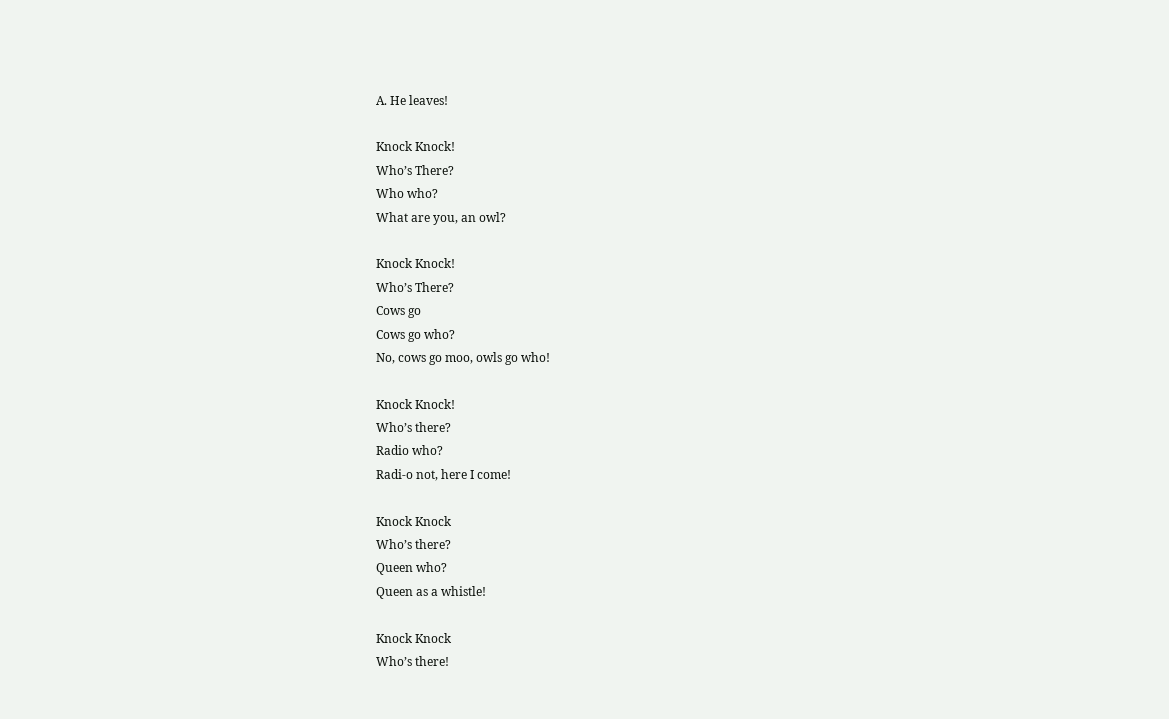A. He leaves!

Knock Knock!
Who’s There?
Who who?
What are you, an owl?

Knock Knock!
Who’s There?
Cows go
Cows go who?
No, cows go moo, owls go who!

Knock Knock!
Who’s there?
Radio who?
Radi-o not, here I come!

Knock Knock
Who’s there?
Queen who?
Queen as a whistle!

Knock Knock
Who’s there!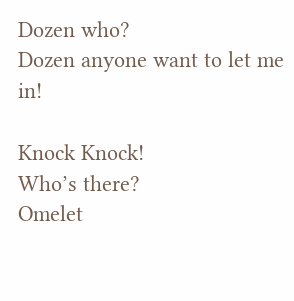Dozen who?
Dozen anyone want to let me in!

Knock Knock!
Who’s there?
Omelet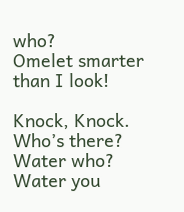who?
Omelet smarter than I look!

Knock, Knock.
Who’s there?
Water who?
Water you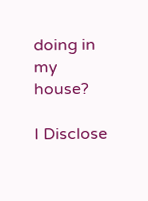doing in my house?

I Disclose